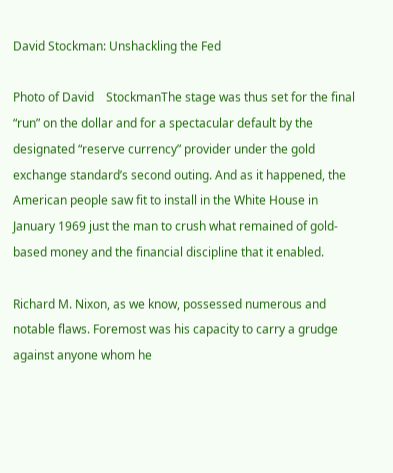David Stockman: Unshackling the Fed

Photo of David    StockmanThe stage was thus set for the final “run” on the dollar and for a spectacular default by the designated “reserve currency” provider under the gold exchange standard’s second outing. And as it happened, the American people saw fit to install in the White House in January 1969 just the man to crush what remained of gold-based money and the financial discipline that it enabled.

Richard M. Nixon, as we know, possessed numerous and notable flaws. Foremost was his capacity to carry a grudge against anyone whom he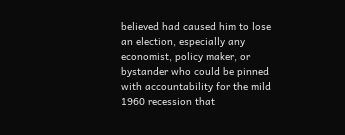believed had caused him to lose an election, especially any economist, policy maker, or bystander who could be pinned with accountability for the mild 1960 recession that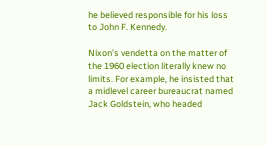he believed responsible for his loss to John F. Kennedy.

Nixon’s vendetta on the matter of the 1960 election literally knew no limits. For example, he insisted that a midlevel career bureaucrat named Jack Goldstein, who headed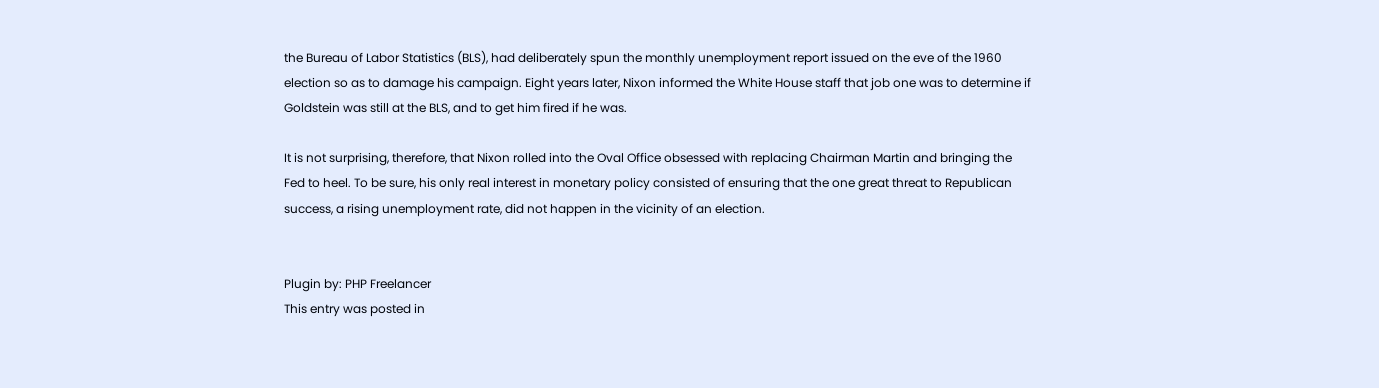the Bureau of Labor Statistics (BLS), had deliberately spun the monthly unemployment report issued on the eve of the 1960 election so as to damage his campaign. Eight years later, Nixon informed the White House staff that job one was to determine if Goldstein was still at the BLS, and to get him fired if he was.

It is not surprising, therefore, that Nixon rolled into the Oval Office obsessed with replacing Chairman Martin and bringing the Fed to heel. To be sure, his only real interest in monetary policy consisted of ensuring that the one great threat to Republican success, a rising unemployment rate, did not happen in the vicinity of an election.


Plugin by: PHP Freelancer
This entry was posted in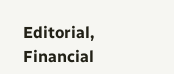Editorial, Financial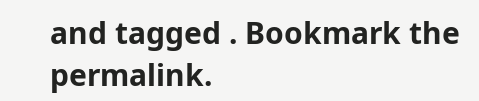and tagged . Bookmark the permalink.